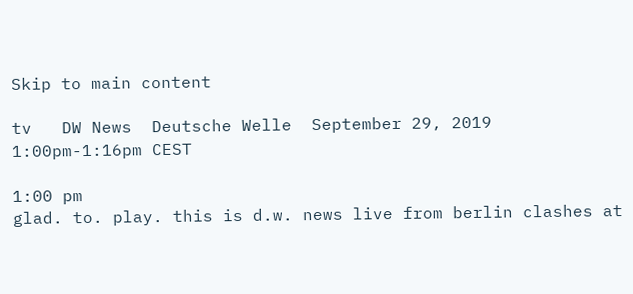Skip to main content

tv   DW News  Deutsche Welle  September 29, 2019 1:00pm-1:16pm CEST

1:00 pm
glad. to. play. this is d.w. news live from berlin clashes at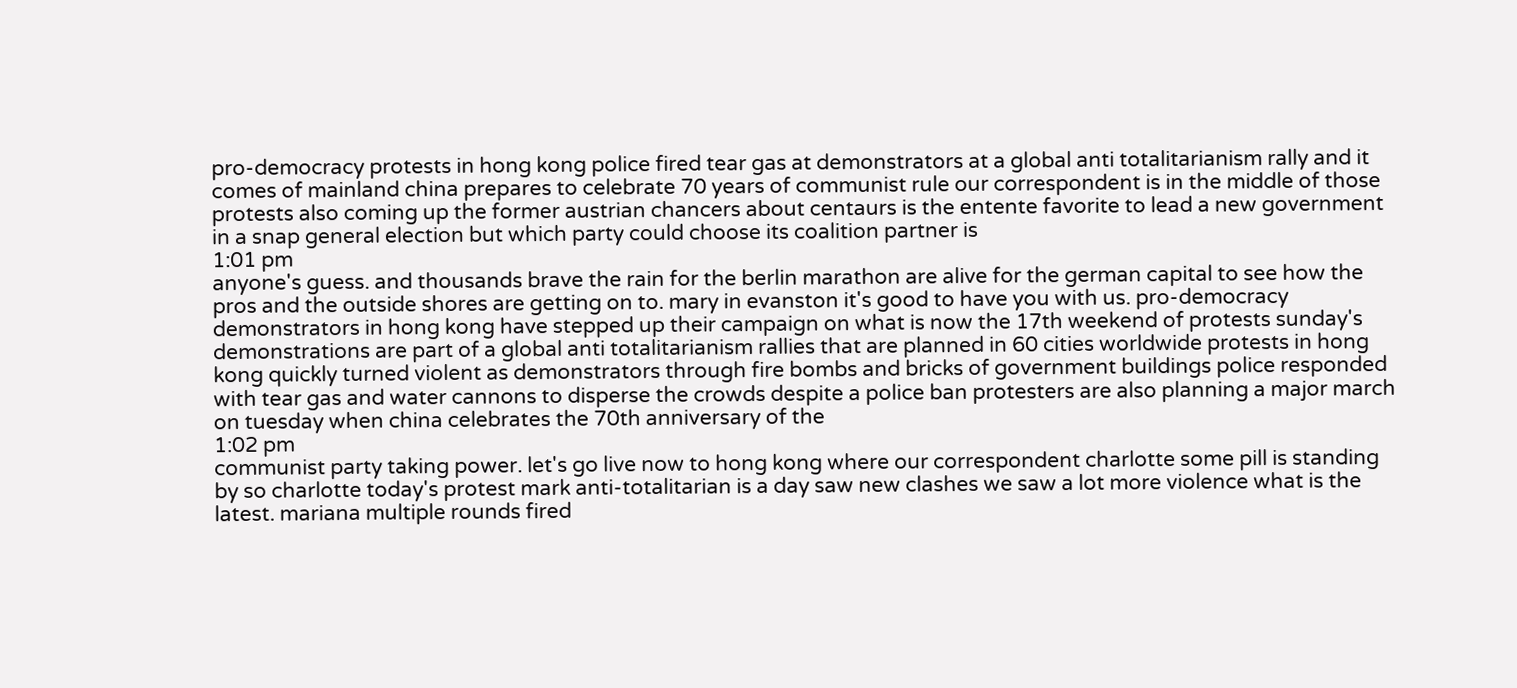pro-democracy protests in hong kong police fired tear gas at demonstrators at a global anti totalitarianism rally and it comes of mainland china prepares to celebrate 70 years of communist rule our correspondent is in the middle of those protests also coming up the former austrian chancers about centaurs is the entente favorite to lead a new government in a snap general election but which party could choose its coalition partner is
1:01 pm
anyone's guess. and thousands brave the rain for the berlin marathon are alive for the german capital to see how the pros and the outside shores are getting on to. mary in evanston it's good to have you with us. pro-democracy demonstrators in hong kong have stepped up their campaign on what is now the 17th weekend of protests sunday's demonstrations are part of a global anti totalitarianism rallies that are planned in 60 cities worldwide protests in hong kong quickly turned violent as demonstrators through fire bombs and bricks of government buildings police responded with tear gas and water cannons to disperse the crowds despite a police ban protesters are also planning a major march on tuesday when china celebrates the 70th anniversary of the
1:02 pm
communist party taking power. let's go live now to hong kong where our correspondent charlotte some pill is standing by so charlotte today's protest mark anti-totalitarian is a day saw new clashes we saw a lot more violence what is the latest. mariana multiple rounds fired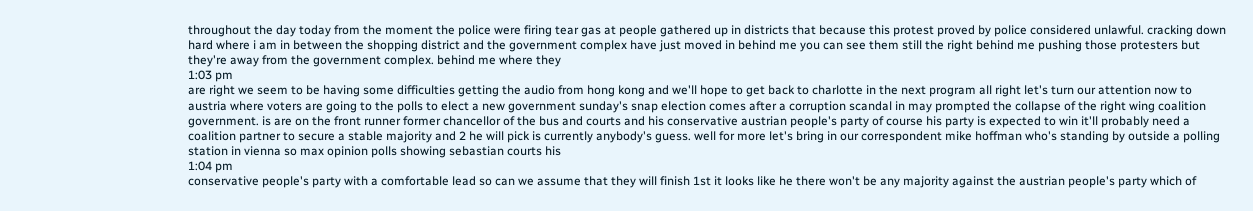throughout the day today from the moment the police were firing tear gas at people gathered up in districts that because this protest proved by police considered unlawful. cracking down hard where i am in between the shopping district and the government complex have just moved in behind me you can see them still the right behind me pushing those protesters but they're away from the government complex. behind me where they
1:03 pm
are right we seem to be having some difficulties getting the audio from hong kong and we'll hope to get back to charlotte in the next program all right let's turn our attention now to austria where voters are going to the polls to elect a new government sunday's snap election comes after a corruption scandal in may prompted the collapse of the right wing coalition government. is are on the front runner former chancellor of the bus and courts and his conservative austrian people's party of course his party is expected to win it'll probably need a coalition partner to secure a stable majority and 2 he will pick is currently anybody's guess. well for more let's bring in our correspondent mike hoffman who's standing by outside a polling station in vienna so max opinion polls showing sebastian courts his
1:04 pm
conservative people's party with a comfortable lead so can we assume that they will finish 1st it looks like he there won't be any majority against the austrian people's party which of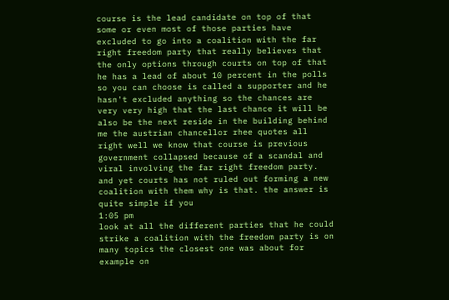course is the lead candidate on top of that some or even most of those parties have excluded to go into a coalition with the far right freedom party that really believes that the only options through courts on top of that he has a lead of about 10 percent in the polls so you can choose is called a supporter and he hasn't excluded anything so the chances are very very high that the last chance it will be also be the next reside in the building behind me the austrian chancellor rhee quotes all right well we know that course is previous government collapsed because of a scandal and viral involving the far right freedom party. and yet courts has not ruled out forming a new coalition with them why is that. the answer is quite simple if you
1:05 pm
look at all the different parties that he could strike a coalition with the freedom party is on many topics the closest one was about for example on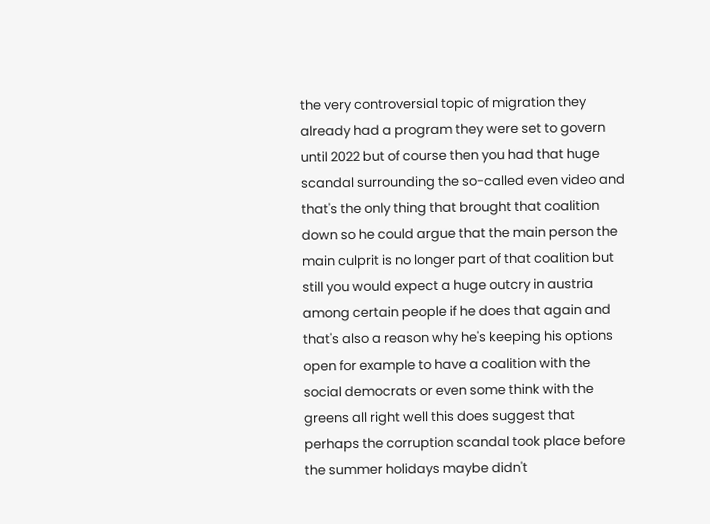the very controversial topic of migration they already had a program they were set to govern until 2022 but of course then you had that huge scandal surrounding the so-called even video and that's the only thing that brought that coalition down so he could argue that the main person the main culprit is no longer part of that coalition but still you would expect a huge outcry in austria among certain people if he does that again and that's also a reason why he's keeping his options open for example to have a coalition with the social democrats or even some think with the greens all right well this does suggest that perhaps the corruption scandal took place before the summer holidays maybe didn't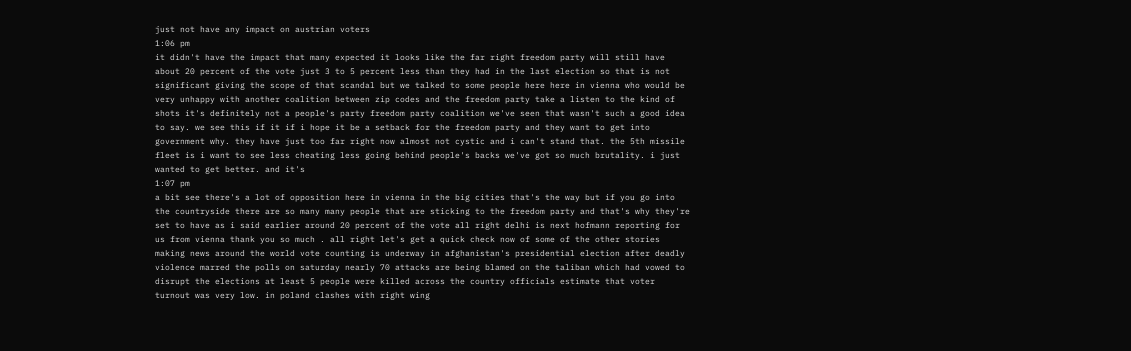just not have any impact on austrian voters
1:06 pm
it didn't have the impact that many expected it looks like the far right freedom party will still have about 20 percent of the vote just 3 to 5 percent less than they had in the last election so that is not significant giving the scope of that scandal but we talked to some people here here in vienna who would be very unhappy with another coalition between zip codes and the freedom party take a listen to the kind of shots it's definitely not a people's party freedom party coalition we've seen that wasn't such a good idea to say. we see this if it if i hope it be a setback for the freedom party and they want to get into government why. they have just too far right now almost not cystic and i can't stand that. the 5th missile fleet is i want to see less cheating less going behind people's backs we've got so much brutality. i just wanted to get better. and it's
1:07 pm
a bit see there's a lot of opposition here in vienna in the big cities that's the way but if you go into the countryside there are so many many people that are sticking to the freedom party and that's why they're set to have as i said earlier around 20 percent of the vote all right delhi is next hofmann reporting for us from vienna thank you so much . all right let's get a quick check now of some of the other stories making news around the world vote counting is underway in afghanistan's presidential election after deadly violence marred the polls on saturday nearly 70 attacks are being blamed on the taliban which had vowed to disrupt the elections at least 5 people were killed across the country officials estimate that voter turnout was very low. in poland clashes with right wing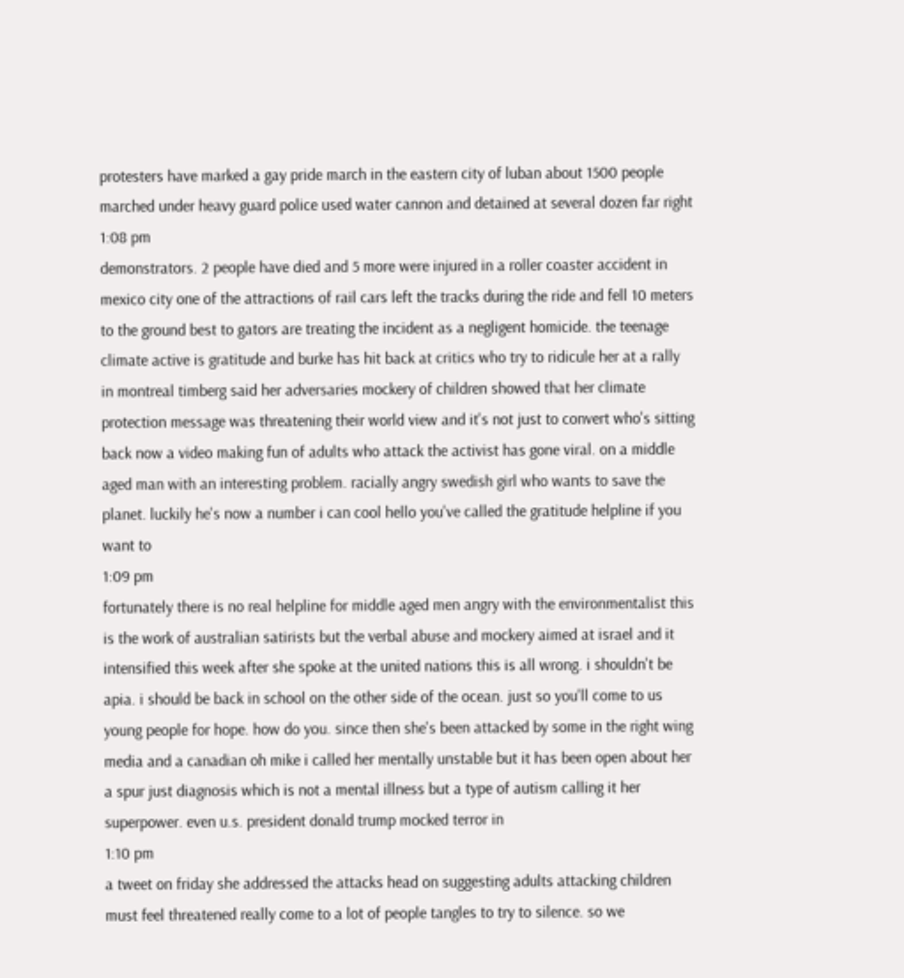protesters have marked a gay pride march in the eastern city of luban about 1500 people marched under heavy guard police used water cannon and detained at several dozen far right
1:08 pm
demonstrators. 2 people have died and 5 more were injured in a roller coaster accident in mexico city one of the attractions of rail cars left the tracks during the ride and fell 10 meters to the ground best to gators are treating the incident as a negligent homicide. the teenage climate active is gratitude and burke has hit back at critics who try to ridicule her at a rally in montreal timberg said her adversaries mockery of children showed that her climate protection message was threatening their world view and it's not just to convert who's sitting back now a video making fun of adults who attack the activist has gone viral. on a middle aged man with an interesting problem. racially angry swedish girl who wants to save the planet. luckily he's now a number i can cool hello you've called the gratitude helpline if you want to
1:09 pm
fortunately there is no real helpline for middle aged men angry with the environmentalist this is the work of australian satirists but the verbal abuse and mockery aimed at israel and it intensified this week after she spoke at the united nations this is all wrong. i shouldn't be apia. i should be back in school on the other side of the ocean. just so you'll come to us young people for hope. how do you. since then she's been attacked by some in the right wing media and a canadian oh mike i called her mentally unstable but it has been open about her a spur just diagnosis which is not a mental illness but a type of autism calling it her superpower. even u.s. president donald trump mocked terror in
1:10 pm
a tweet on friday she addressed the attacks head on suggesting adults attacking children must feel threatened really come to a lot of people tangles to try to silence. so we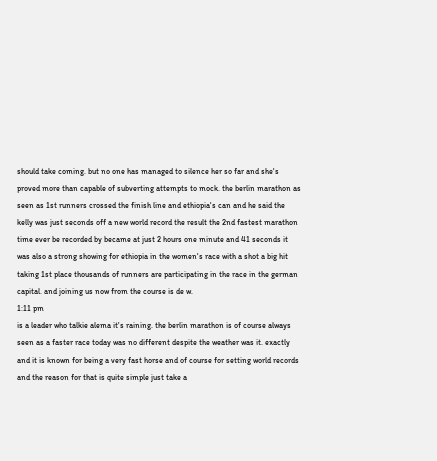should take coming. but no one has managed to silence her so far and she's proved more than capable of subverting attempts to mock. the berlin marathon as seen as 1st runners crossed the finish line and ethiopia's can and he said the kelly was just seconds off a new world record the result the 2nd fastest marathon time ever be recorded by became at just 2 hours one minute and 41 seconds it was also a strong showing for ethiopia in the women's race with a shot a big hit taking 1st place thousands of runners are participating in the race in the german capital. and joining us now from the course is de w.
1:11 pm
is a leader who talkie alema it's raining. the berlin marathon is of course always seen as a faster race today was no different despite the weather was it. exactly and it is known for being a very fast horse and of course for setting world records and the reason for that is quite simple just take a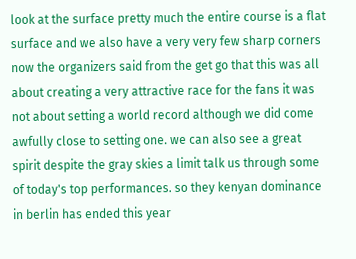look at the surface pretty much the entire course is a flat surface and we also have a very very few sharp corners now the organizers said from the get go that this was all about creating a very attractive race for the fans it was not about setting a world record although we did come awfully close to setting one. we can also see a great spirit despite the gray skies a limit talk us through some of today's top performances. so they kenyan dominance in berlin has ended this year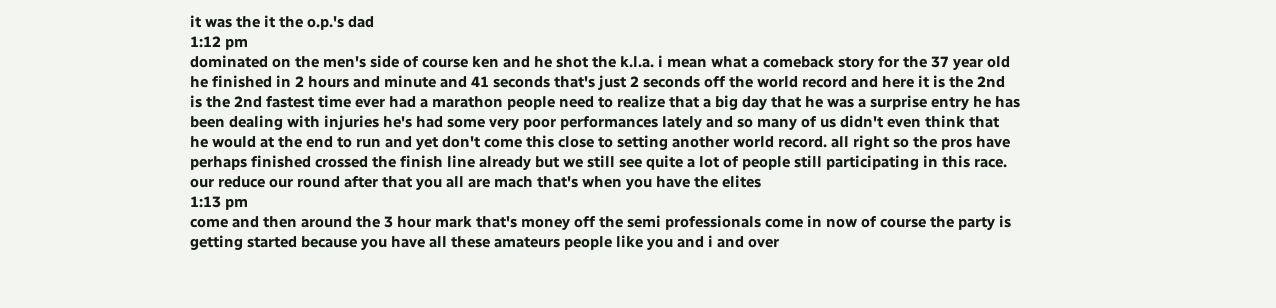it was the it the o.p.'s dad
1:12 pm
dominated on the men's side of course ken and he shot the k.l.a. i mean what a comeback story for the 37 year old he finished in 2 hours and minute and 41 seconds that's just 2 seconds off the world record and here it is the 2nd is the 2nd fastest time ever had a marathon people need to realize that a big day that he was a surprise entry he has been dealing with injuries he's had some very poor performances lately and so many of us didn't even think that he would at the end to run and yet don't come this close to setting another world record. all right so the pros have perhaps finished crossed the finish line already but we still see quite a lot of people still participating in this race. our reduce our round after that you all are mach that's when you have the elites
1:13 pm
come and then around the 3 hour mark that's money off the semi professionals come in now of course the party is getting started because you have all these amateurs people like you and i and over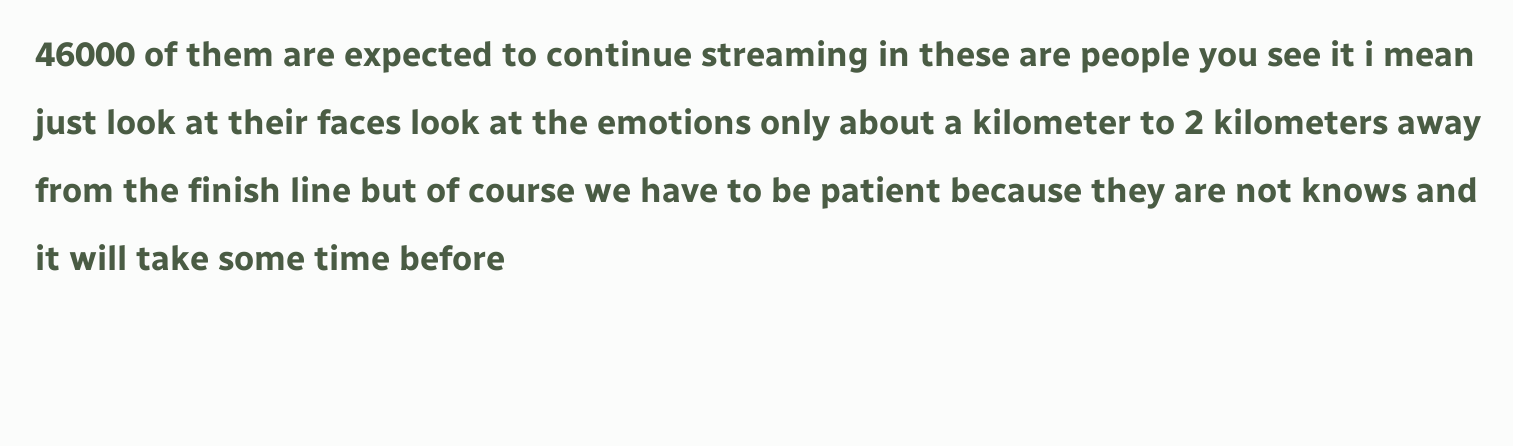46000 of them are expected to continue streaming in these are people you see it i mean just look at their faces look at the emotions only about a kilometer to 2 kilometers away from the finish line but of course we have to be patient because they are not knows and it will take some time before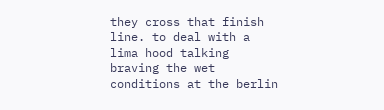they cross that finish line. to deal with a lima hood talking braving the wet conditions at the berlin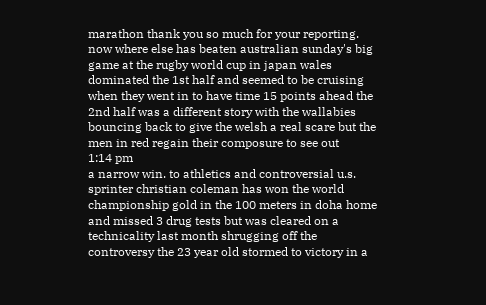marathon thank you so much for your reporting. now where else has beaten australian sunday's big game at the rugby world cup in japan wales dominated the 1st half and seemed to be cruising when they went in to have time 15 points ahead the 2nd half was a different story with the wallabies bouncing back to give the welsh a real scare but the men in red regain their composure to see out
1:14 pm
a narrow win. to athletics and controversial u.s. sprinter christian coleman has won the world championship gold in the 100 meters in doha home and missed 3 drug tests but was cleared on a technicality last month shrugging off the controversy the 23 year old stormed to victory in a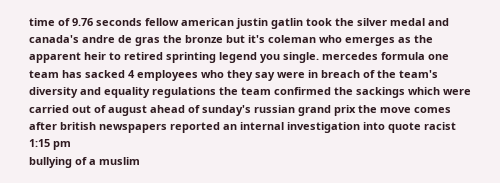time of 9.76 seconds fellow american justin gatlin took the silver medal and canada's andre de gras the bronze but it's coleman who emerges as the apparent heir to retired sprinting legend you single. mercedes formula one team has sacked 4 employees who they say were in breach of the team's diversity and equality regulations the team confirmed the sackings which were carried out of august ahead of sunday's russian grand prix the move comes after british newspapers reported an internal investigation into quote racist
1:15 pm
bullying of a muslim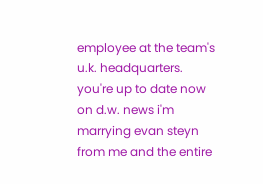employee at the team's u.k. headquarters. you're up to date now on d.w. news i'm marrying evan steyn from me and the entire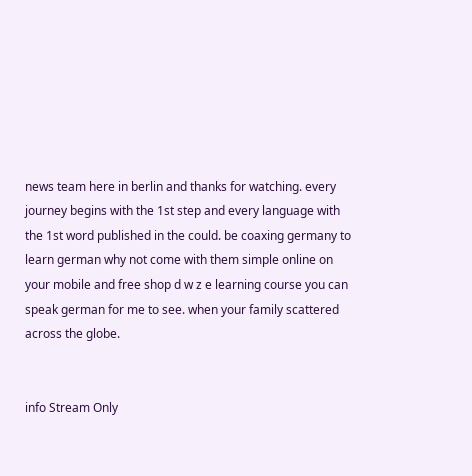news team here in berlin and thanks for watching. every journey begins with the 1st step and every language with the 1st word published in the could. be coaxing germany to learn german why not come with them simple online on your mobile and free shop d w z e learning course you can speak german for me to see. when your family scattered across the globe.


info Stream Only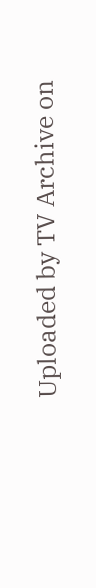Uploaded by TV Archive on